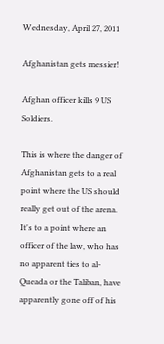Wednesday, April 27, 2011

Afghanistan gets messier!

Afghan officer kills 9 US Soldiers.

This is where the danger of Afghanistan gets to a real point where the US should really get out of the arena. It's to a point where an officer of the law, who has no apparent ties to al-Queada or the Taliban, have apparently gone off of his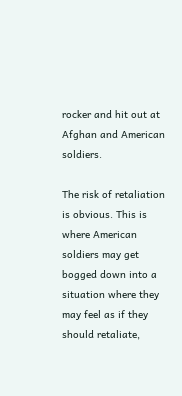rocker and hit out at Afghan and American soldiers.

The risk of retaliation is obvious. This is where American soldiers may get bogged down into a situation where they may feel as if they should retaliate,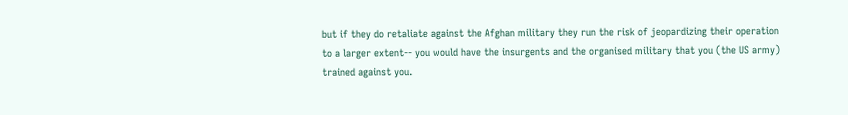but if they do retaliate against the Afghan military they run the risk of jeopardizing their operation to a larger extent-- you would have the insurgents and the organised military that you (the US army) trained against you.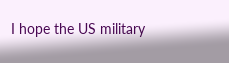I hope the US military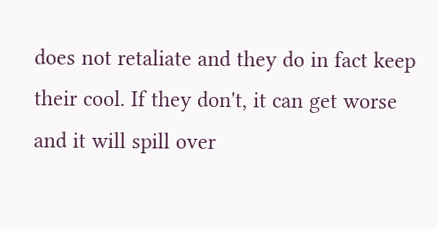does not retaliate and they do in fact keep their cool. If they don't, it can get worse and it will spill over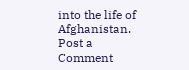into the life of Afghanistan.
Post a Comment